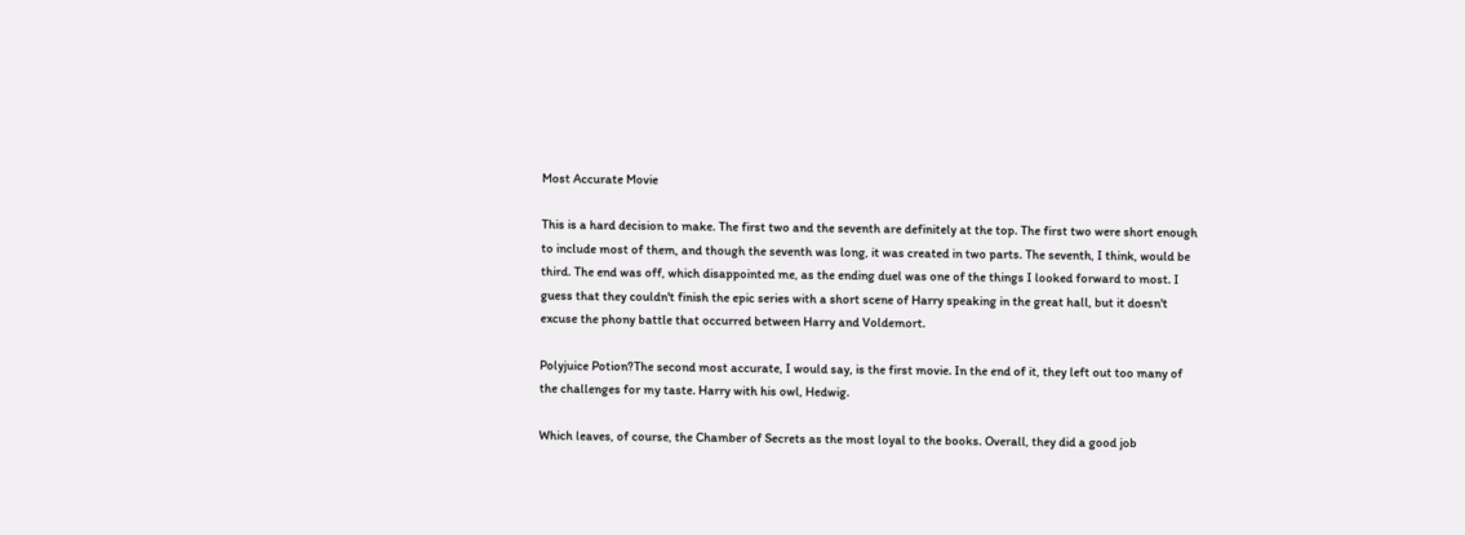Most Accurate Movie

This is a hard decision to make. The first two and the seventh are definitely at the top. The first two were short enough to include most of them, and though the seventh was long, it was created in two parts. The seventh, I think, would be third. The end was off, which disappointed me, as the ending duel was one of the things I looked forward to most. I guess that they couldn't finish the epic series with a short scene of Harry speaking in the great hall, but it doesn't excuse the phony battle that occurred between Harry and Voldemort.

Polyjuice Potion?The second most accurate, I would say, is the first movie. In the end of it, they left out too many of the challenges for my taste. Harry with his owl, Hedwig.

Which leaves, of course, the Chamber of Secrets as the most loyal to the books. Overall, they did a good job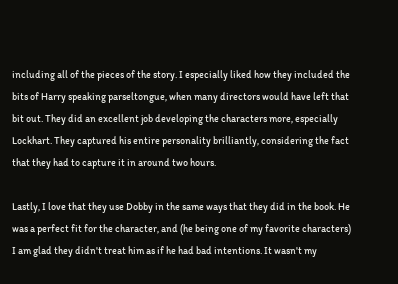including all of the pieces of the story. I especially liked how they included the bits of Harry speaking parseltongue, when many directors would have left that bit out. They did an excellent job developing the characters more, especially Lockhart. They captured his entire personality brilliantly, considering the fact that they had to capture it in around two hours.

Lastly, I love that they use Dobby in the same ways that they did in the book. He was a perfect fit for the character, and (he being one of my favorite characters) I am glad they didn't treat him as if he had bad intentions. It wasn't my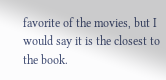favorite of the movies, but I would say it is the closest to the book.